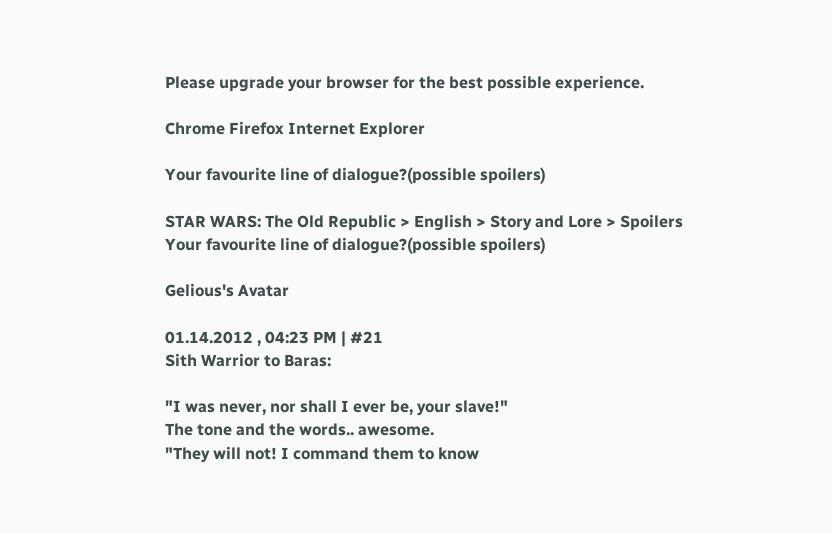Please upgrade your browser for the best possible experience.

Chrome Firefox Internet Explorer

Your favourite line of dialogue?(possible spoilers)

STAR WARS: The Old Republic > English > Story and Lore > Spoilers
Your favourite line of dialogue?(possible spoilers)

Gelious's Avatar

01.14.2012 , 04:23 PM | #21
Sith Warrior to Baras:

"I was never, nor shall I ever be, your slave!"
The tone and the words.. awesome.
"They will not! I command them to know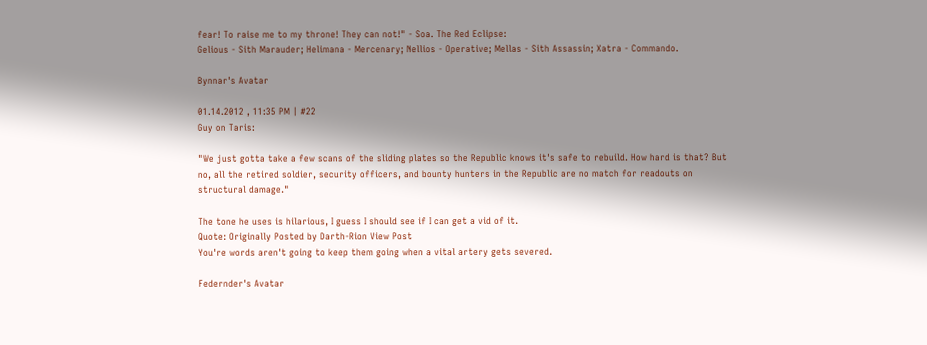fear! To raise me to my throne! They can not!" - Soa. The Red Eclipse:
Gelious - Sith Marauder; Helimana - Mercenary; Nellios - Operative; Mellas - Sith Assassin; Xatra - Commando.

Bynnar's Avatar

01.14.2012 , 11:35 PM | #22
Guy on Taris:

"We just gotta take a few scans of the sliding plates so the Republic knows it's safe to rebuild. How hard is that? But no, all the retired soldier, security officers, and bounty hunters in the Republic are no match for readouts on structural damage."

The tone he uses is hilarious, I guess I should see if I can get a vid of it.
Quote: Originally Posted by Darth-Rion View Post
You're words aren't going to keep them going when a vital artery gets severed.

Federnder's Avatar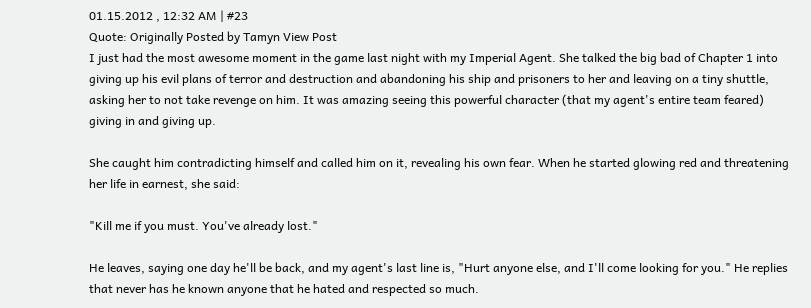01.15.2012 , 12:32 AM | #23
Quote: Originally Posted by Tamyn View Post
I just had the most awesome moment in the game last night with my Imperial Agent. She talked the big bad of Chapter 1 into giving up his evil plans of terror and destruction and abandoning his ship and prisoners to her and leaving on a tiny shuttle, asking her to not take revenge on him. It was amazing seeing this powerful character (that my agent's entire team feared) giving in and giving up.

She caught him contradicting himself and called him on it, revealing his own fear. When he started glowing red and threatening her life in earnest, she said:

"Kill me if you must. You've already lost."

He leaves, saying one day he'll be back, and my agent's last line is, "Hurt anyone else, and I'll come looking for you." He replies that never has he known anyone that he hated and respected so much.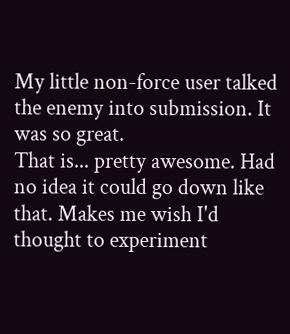My little non-force user talked the enemy into submission. It was so great.
That is... pretty awesome. Had no idea it could go down like that. Makes me wish I'd thought to experiment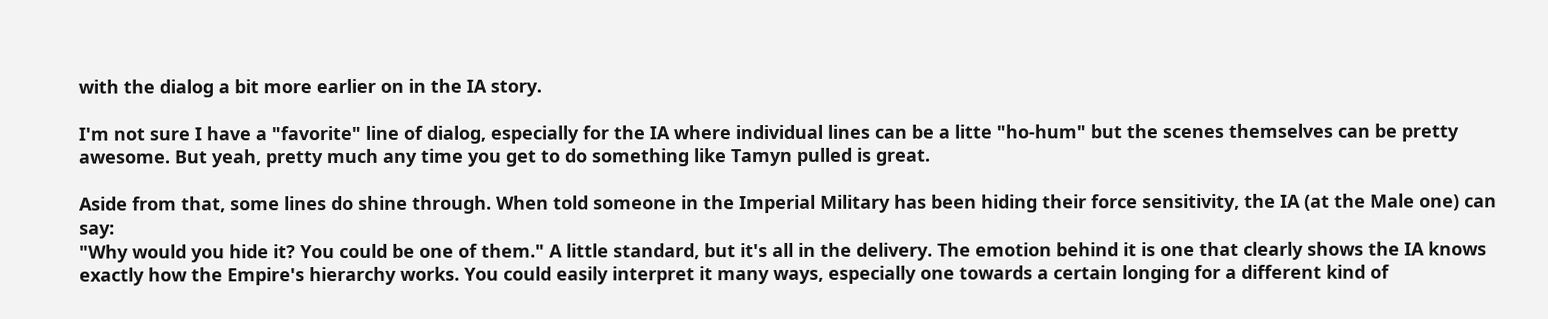with the dialog a bit more earlier on in the IA story.

I'm not sure I have a "favorite" line of dialog, especially for the IA where individual lines can be a litte "ho-hum" but the scenes themselves can be pretty awesome. But yeah, pretty much any time you get to do something like Tamyn pulled is great.

Aside from that, some lines do shine through. When told someone in the Imperial Military has been hiding their force sensitivity, the IA (at the Male one) can say:
"Why would you hide it? You could be one of them." A little standard, but it's all in the delivery. The emotion behind it is one that clearly shows the IA knows exactly how the Empire's hierarchy works. You could easily interpret it many ways, especially one towards a certain longing for a different kind of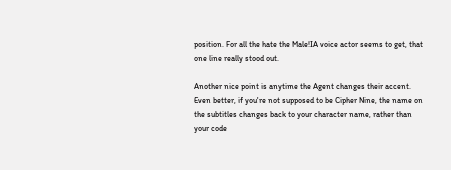position. For all the hate the Male!IA voice actor seems to get, that one line really stood out.

Another nice point is anytime the Agent changes their accent. Even better, if you're not supposed to be Cipher Nine, the name on the subtitles changes back to your character name, rather than your code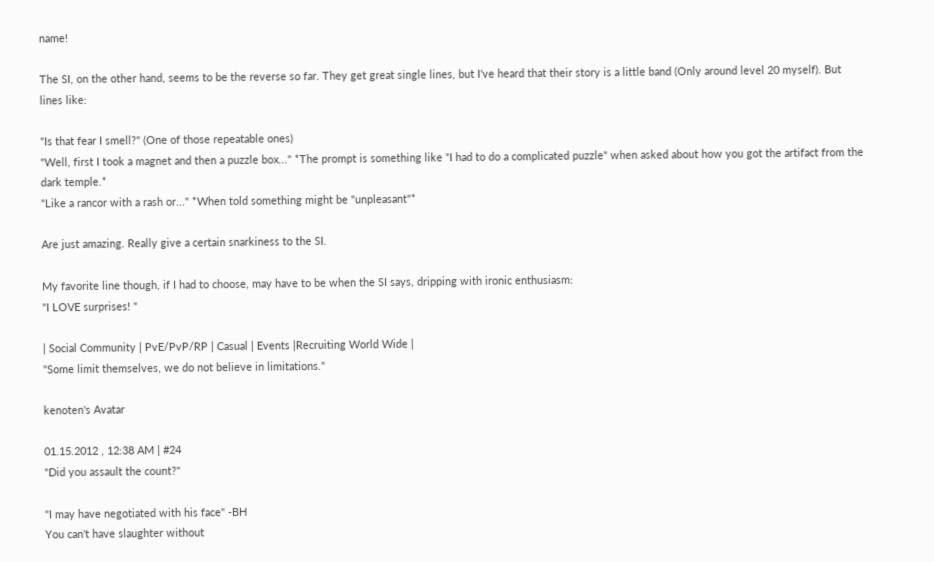name!

The SI, on the other hand, seems to be the reverse so far. They get great single lines, but I've heard that their story is a little band (Only around level 20 myself). But lines like:

"Is that fear I smell?" (One of those repeatable ones)
"Well, first I took a magnet and then a puzzle box..." *The prompt is something like "I had to do a complicated puzzle" when asked about how you got the artifact from the dark temple.*
"Like a rancor with a rash or..." *When told something might be "unpleasant"*

Are just amazing. Really give a certain snarkiness to the SI.

My favorite line though, if I had to choose, may have to be when the SI says, dripping with ironic enthusiasm:
"I LOVE surprises! "

| Social Community | PvE/PvP/RP | Casual | Events |Recruiting World Wide |
"Some limit themselves, we do not believe in limitations."

kenoten's Avatar

01.15.2012 , 12:38 AM | #24
"Did you assault the count?"

"I may have negotiated with his face" -BH
You can't have slaughter without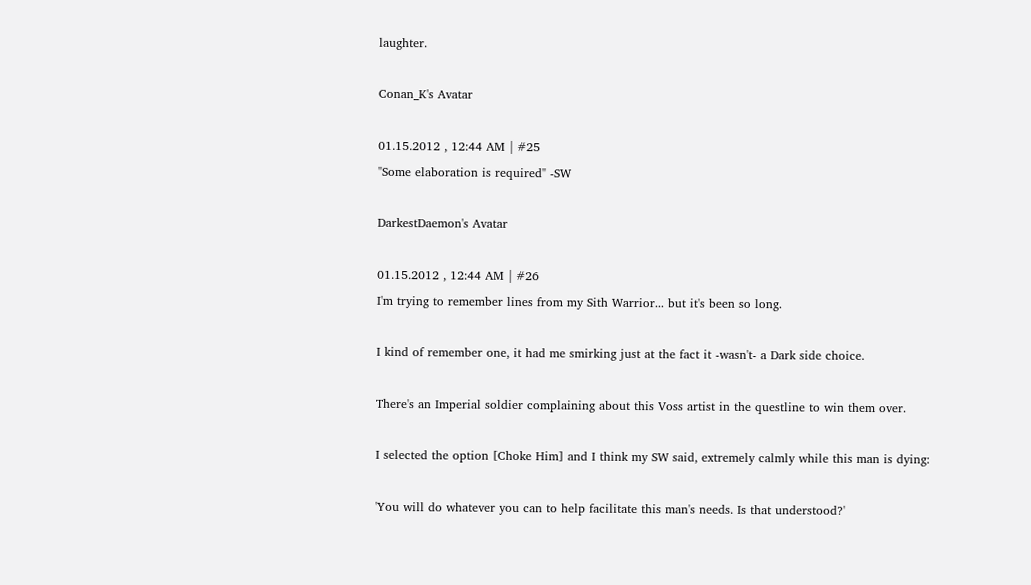laughter.

Conan_K's Avatar

01.15.2012 , 12:44 AM | #25
"Some elaboration is required" -SW

DarkestDaemon's Avatar

01.15.2012 , 12:44 AM | #26
I'm trying to remember lines from my Sith Warrior... but it's been so long.

I kind of remember one, it had me smirking just at the fact it -wasn't- a Dark side choice.

There's an Imperial soldier complaining about this Voss artist in the questline to win them over.

I selected the option [Choke Him] and I think my SW said, extremely calmly while this man is dying:

'You will do whatever you can to help facilitate this man's needs. Is that understood?'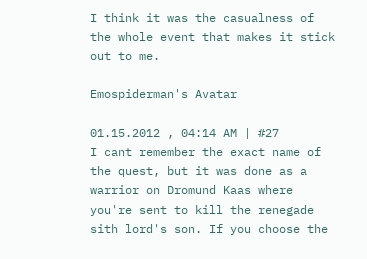I think it was the casualness of the whole event that makes it stick out to me.

Emospiderman's Avatar

01.15.2012 , 04:14 AM | #27
I cant remember the exact name of the quest, but it was done as a warrior on Dromund Kaas where you're sent to kill the renegade sith lord's son. If you choose the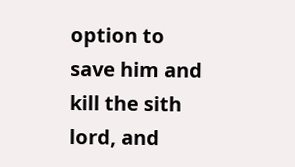option to save him and kill the sith lord, and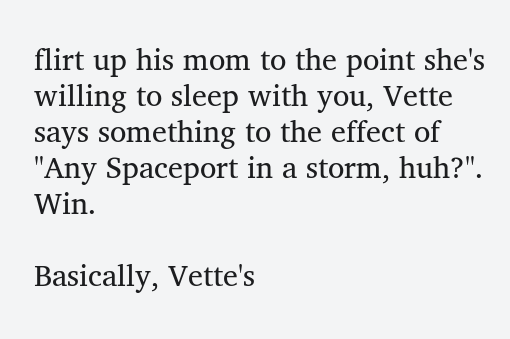flirt up his mom to the point she's willing to sleep with you, Vette says something to the effect of "Any Spaceport in a storm, huh?". Win.

Basically, Vette's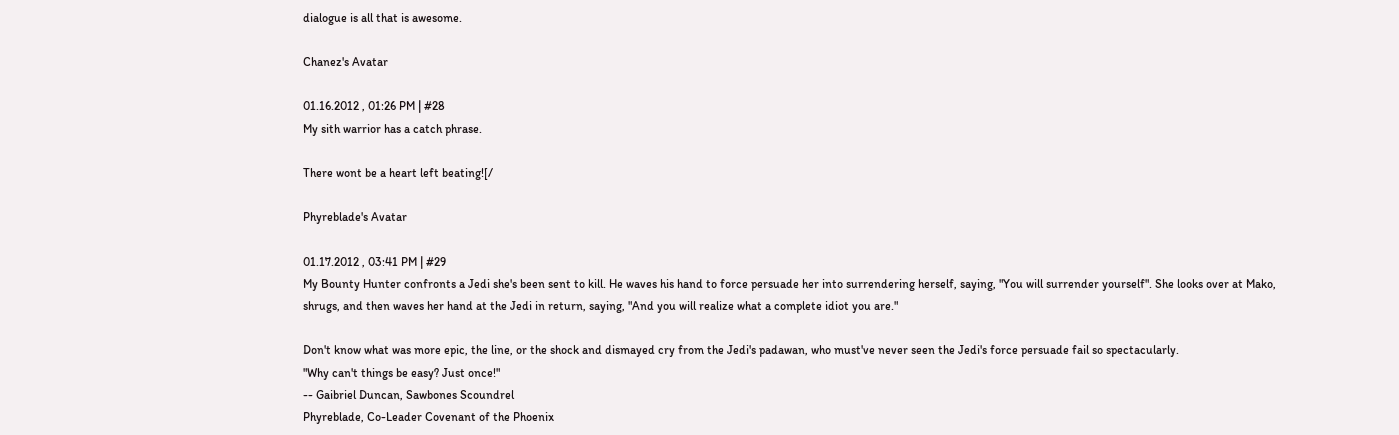dialogue is all that is awesome.

Chanez's Avatar

01.16.2012 , 01:26 PM | #28
My sith warrior has a catch phrase.

There wont be a heart left beating![/

Phyreblade's Avatar

01.17.2012 , 03:41 PM | #29
My Bounty Hunter confronts a Jedi she's been sent to kill. He waves his hand to force persuade her into surrendering herself, saying, "You will surrender yourself". She looks over at Mako, shrugs, and then waves her hand at the Jedi in return, saying, "And you will realize what a complete idiot you are."

Don't know what was more epic, the line, or the shock and dismayed cry from the Jedi's padawan, who must've never seen the Jedi's force persuade fail so spectacularly.
"Why can't things be easy? Just once!"
-- Gaibriel Duncan, Sawbones Scoundrel
Phyreblade, Co-Leader Covenant of the Phoenix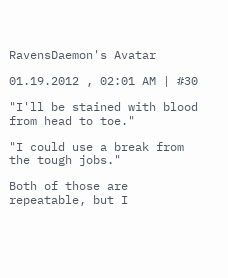RavensDaemon's Avatar

01.19.2012 , 02:01 AM | #30

"I'll be stained with blood from head to toe."

"I could use a break from the tough jobs."

Both of those are repeatable, but I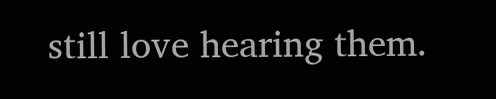still love hearing them.